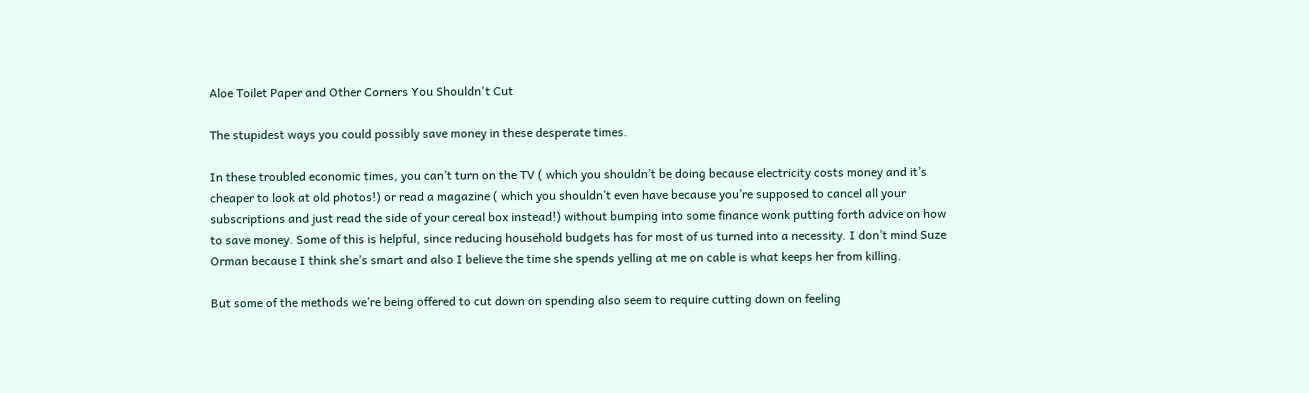Aloe Toilet Paper and Other Corners You Shouldn't Cut

The stupidest ways you could possibly save money in these desperate times.

In these troubled economic times, you can’t turn on the TV ( which you shouldn’t be doing because electricity costs money and it’s cheaper to look at old photos!) or read a magazine ( which you shouldn’t even have because you’re supposed to cancel all your subscriptions and just read the side of your cereal box instead!) without bumping into some finance wonk putting forth advice on how to save money. Some of this is helpful, since reducing household budgets has for most of us turned into a necessity. I don’t mind Suze Orman because I think she’s smart and also I believe the time she spends yelling at me on cable is what keeps her from killing.

But some of the methods we’re being offered to cut down on spending also seem to require cutting down on feeling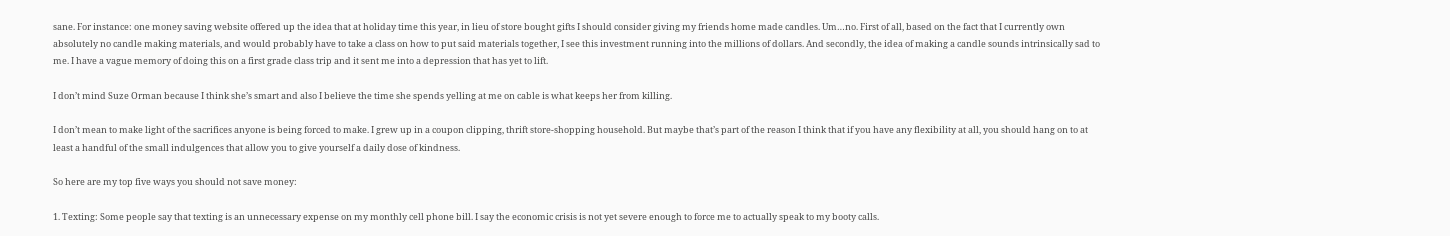sane. For instance: one money saving website offered up the idea that at holiday time this year, in lieu of store bought gifts I should consider giving my friends home made candles. Um…no. First of all, based on the fact that I currently own absolutely no candle making materials, and would probably have to take a class on how to put said materials together, I see this investment running into the millions of dollars. And secondly, the idea of making a candle sounds intrinsically sad to me. I have a vague memory of doing this on a first grade class trip and it sent me into a depression that has yet to lift.

I don’t mind Suze Orman because I think she’s smart and also I believe the time she spends yelling at me on cable is what keeps her from killing.

I don’t mean to make light of the sacrifices anyone is being forced to make. I grew up in a coupon clipping, thrift store-shopping household. But maybe that’s part of the reason I think that if you have any flexibility at all, you should hang on to at least a handful of the small indulgences that allow you to give yourself a daily dose of kindness.

So here are my top five ways you should not save money:

1. Texting: Some people say that texting is an unnecessary expense on my monthly cell phone bill. I say the economic crisis is not yet severe enough to force me to actually speak to my booty calls.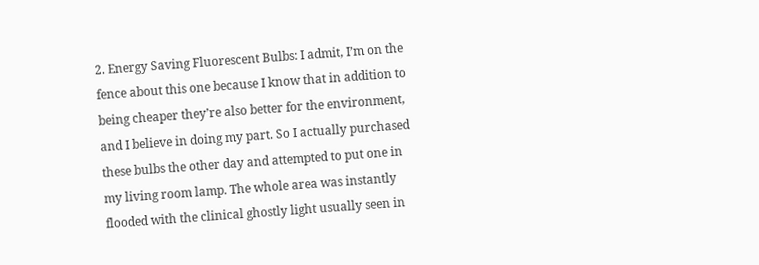2. Energy Saving Fluorescent Bulbs: I admit, I’m on the fence about this one because I know that in addition to being cheaper they’re also better for the environment, and I believe in doing my part. So I actually purchased these bulbs the other day and attempted to put one in my living room lamp. The whole area was instantly flooded with the clinical ghostly light usually seen in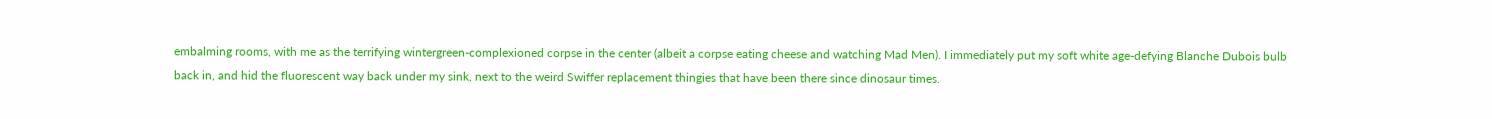embalming rooms, with me as the terrifying wintergreen-complexioned corpse in the center (albeit a corpse eating cheese and watching Mad Men). I immediately put my soft white age-defying Blanche Dubois bulb back in, and hid the fluorescent way back under my sink, next to the weird Swiffer replacement thingies that have been there since dinosaur times.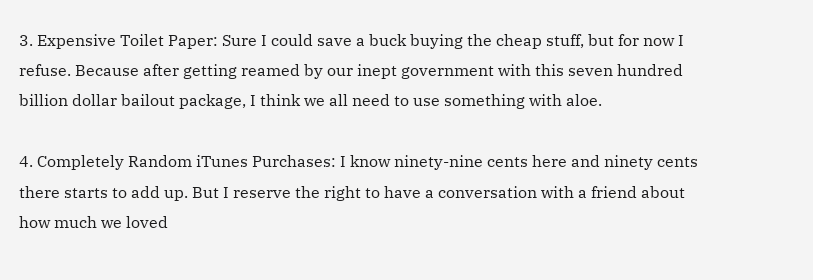3. Expensive Toilet Paper: Sure I could save a buck buying the cheap stuff, but for now I refuse. Because after getting reamed by our inept government with this seven hundred billion dollar bailout package, I think we all need to use something with aloe.

4. Completely Random iTunes Purchases: I know ninety-nine cents here and ninety cents there starts to add up. But I reserve the right to have a conversation with a friend about how much we loved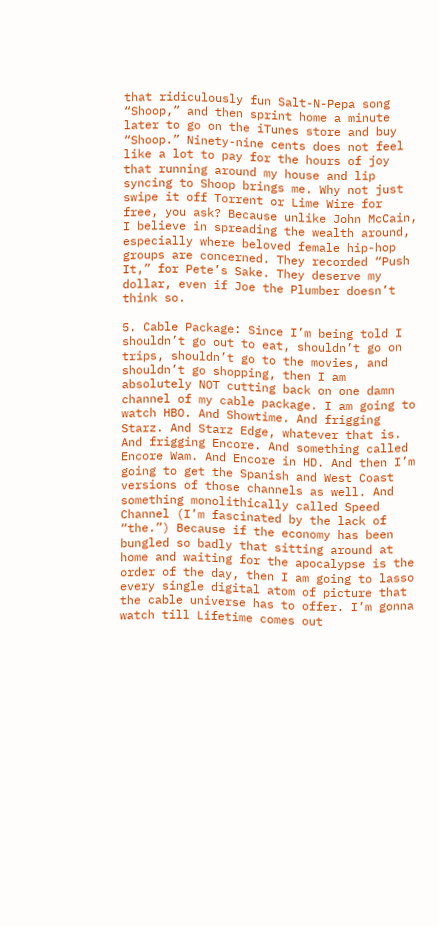that ridiculously fun Salt-N-Pepa song “Shoop,” and then sprint home a minute later to go on the iTunes store and buy “Shoop.” Ninety-nine cents does not feel like a lot to pay for the hours of joy that running around my house and lip syncing to Shoop brings me. Why not just swipe it off Torrent or Lime Wire for free, you ask? Because unlike John McCain, I believe in spreading the wealth around, especially where beloved female hip-hop groups are concerned. They recorded “Push It,” for Pete’s Sake. They deserve my dollar, even if Joe the Plumber doesn’t think so.

5. Cable Package: Since I’m being told I shouldn’t go out to eat, shouldn’t go on trips, shouldn’t go to the movies, and shouldn’t go shopping, then I am absolutely NOT cutting back on one damn channel of my cable package. I am going to watch HBO. And Showtime. And frigging Starz. And Starz Edge, whatever that is. And frigging Encore. And something called Encore Wam. And Encore in HD. And then I’m going to get the Spanish and West Coast versions of those channels as well. And something monolithically called Speed Channel (I’m fascinated by the lack of “the.”) Because if the economy has been bungled so badly that sitting around at home and waiting for the apocalypse is the order of the day, then I am going to lasso every single digital atom of picture that the cable universe has to offer. I’m gonna watch till Lifetime comes out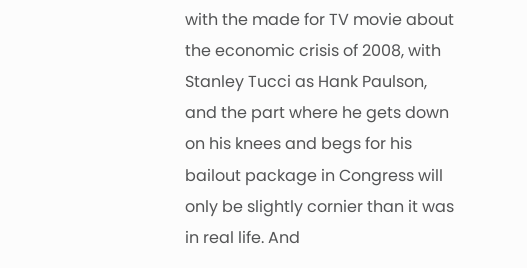with the made for TV movie about the economic crisis of 2008, with Stanley Tucci as Hank Paulson, and the part where he gets down on his knees and begs for his bailout package in Congress will only be slightly cornier than it was in real life. And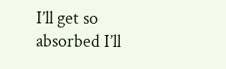I’ll get so absorbed I’ll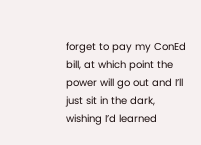forget to pay my ConEd bill, at which point the power will go out and I’ll just sit in the dark, wishing I’d learned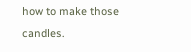how to make those candles.